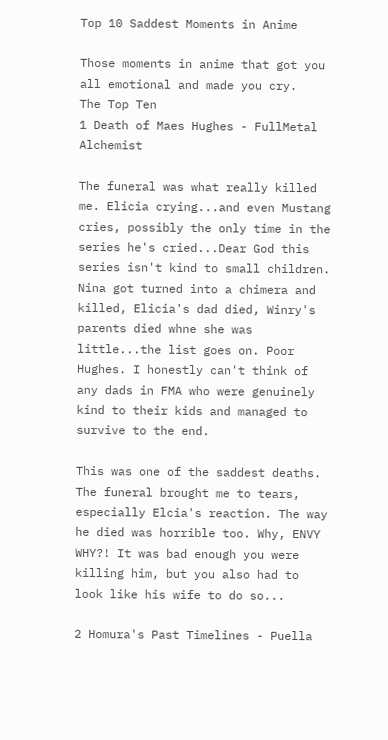Top 10 Saddest Moments in Anime

Those moments in anime that got you all emotional and made you cry.
The Top Ten
1 Death of Maes Hughes - FullMetal Alchemist

The funeral was what really killed me. Elicia crying...and even Mustang cries, possibly the only time in the series he's cried...Dear God this series isn't kind to small children. Nina got turned into a chimera and killed, Elicia's dad died, Winry's parents died whne she was little...the list goes on. Poor Hughes. I honestly can't think of any dads in FMA who were genuinely kind to their kids and managed to survive to the end.

This was one of the saddest deaths. The funeral brought me to tears, especially Elcia's reaction. The way he died was horrible too. Why, ENVY WHY?! It was bad enough you were killing him, but you also had to look like his wife to do so...

2 Homura's Past Timelines - Puella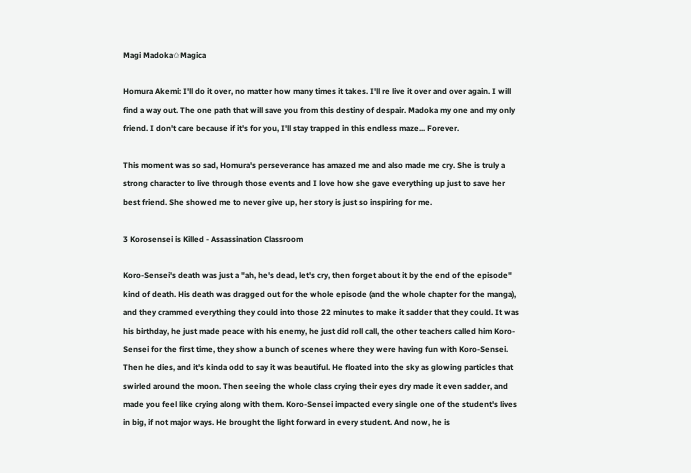Magi Madoka✩Magica

Homura Akemi: I'll do it over, no matter how many times it takes. I'll re live it over and over again. I will find a way out. The one path that will save you from this destiny of despair. Madoka my one and my only friend. I don't care because if it's for you, I'll stay trapped in this endless maze... Forever.

This moment was so sad, Homura's perseverance has amazed me and also made me cry. She is truly a strong character to live through those events and I love how she gave everything up just to save her best friend. She showed me to never give up, her story is just so inspiring for me.

3 Korosensei is Killed - Assassination Classroom

Koro-Sensei's death was just a "ah, he's dead, let's cry, then forget about it by the end of the episode" kind of death. His death was dragged out for the whole episode (and the whole chapter for the manga), and they crammed everything they could into those 22 minutes to make it sadder that they could. It was his birthday, he just made peace with his enemy, he just did roll call, the other teachers called him Koro-Sensei for the first time, they show a bunch of scenes where they were having fun with Koro-Sensei. Then he dies, and it's kinda odd to say it was beautiful. He floated into the sky as glowing particles that swirled around the moon. Then seeing the whole class crying their eyes dry made it even sadder, and made you feel like crying along with them. Koro-Sensei impacted every single one of the student's lives in big, if not major ways. He brought the light forward in every student. And now, he is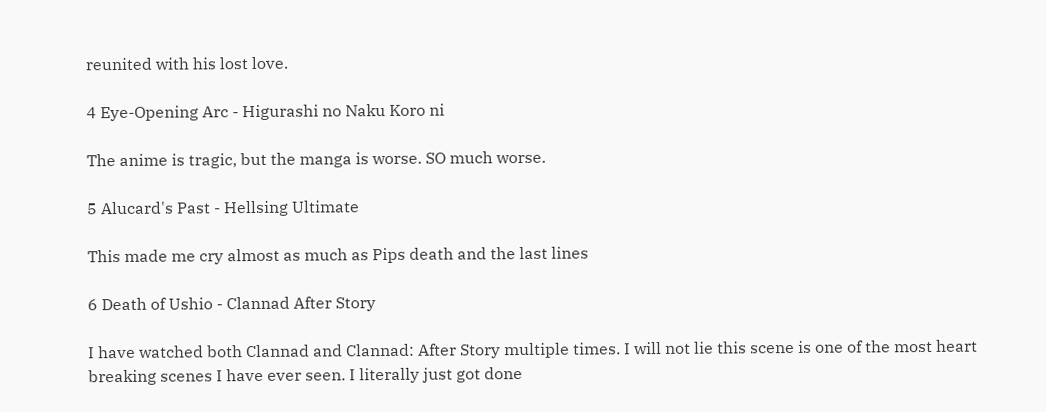reunited with his lost love.

4 Eye-Opening Arc - Higurashi no Naku Koro ni

The anime is tragic, but the manga is worse. SO much worse.

5 Alucard's Past - Hellsing Ultimate

This made me cry almost as much as Pips death and the last lines

6 Death of Ushio - Clannad After Story

I have watched both Clannad and Clannad: After Story multiple times. I will not lie this scene is one of the most heart breaking scenes I have ever seen. I literally just got done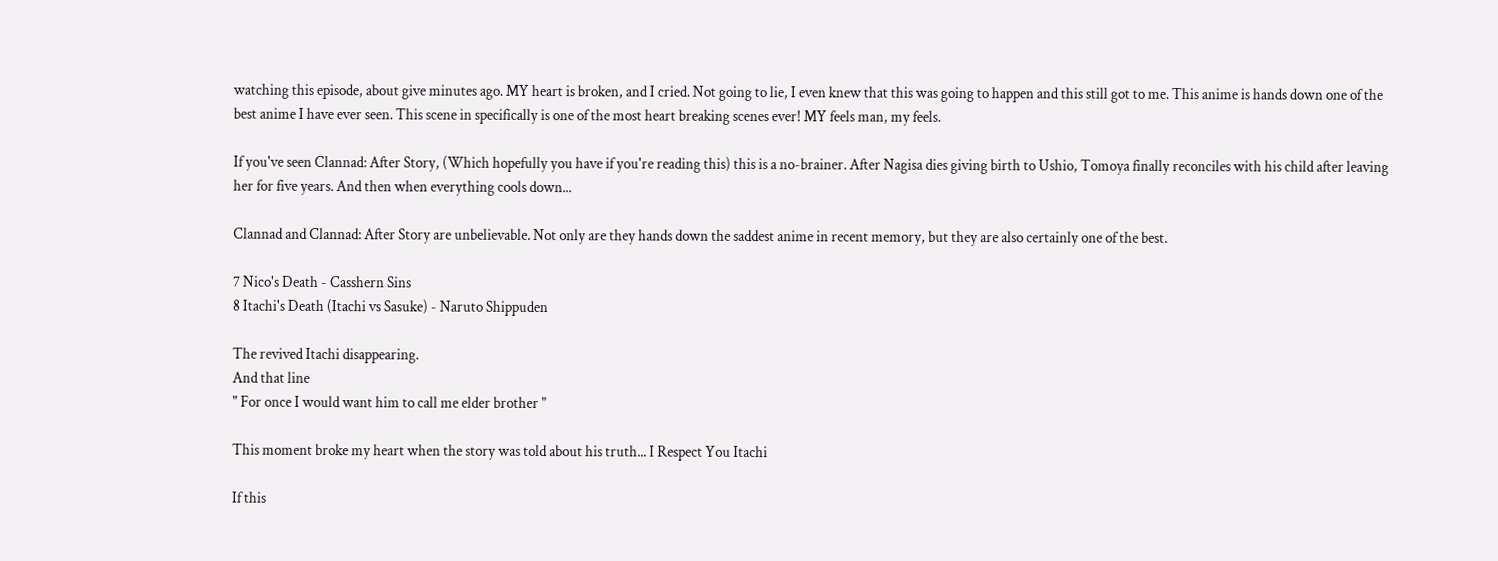watching this episode, about give minutes ago. MY heart is broken, and I cried. Not going to lie, I even knew that this was going to happen and this still got to me. This anime is hands down one of the best anime I have ever seen. This scene in specifically is one of the most heart breaking scenes ever! MY feels man, my feels.

If you've seen Clannad: After Story, (Which hopefully you have if you're reading this) this is a no-brainer. After Nagisa dies giving birth to Ushio, Tomoya finally reconciles with his child after leaving her for five years. And then when everything cools down...

Clannad and Clannad: After Story are unbelievable. Not only are they hands down the saddest anime in recent memory, but they are also certainly one of the best.

7 Nico's Death - Casshern Sins
8 Itachi's Death (Itachi vs Sasuke) - Naruto Shippuden

The revived Itachi disappearing.
And that line
" For once I would want him to call me elder brother "

This moment broke my heart when the story was told about his truth... I Respect You Itachi

If this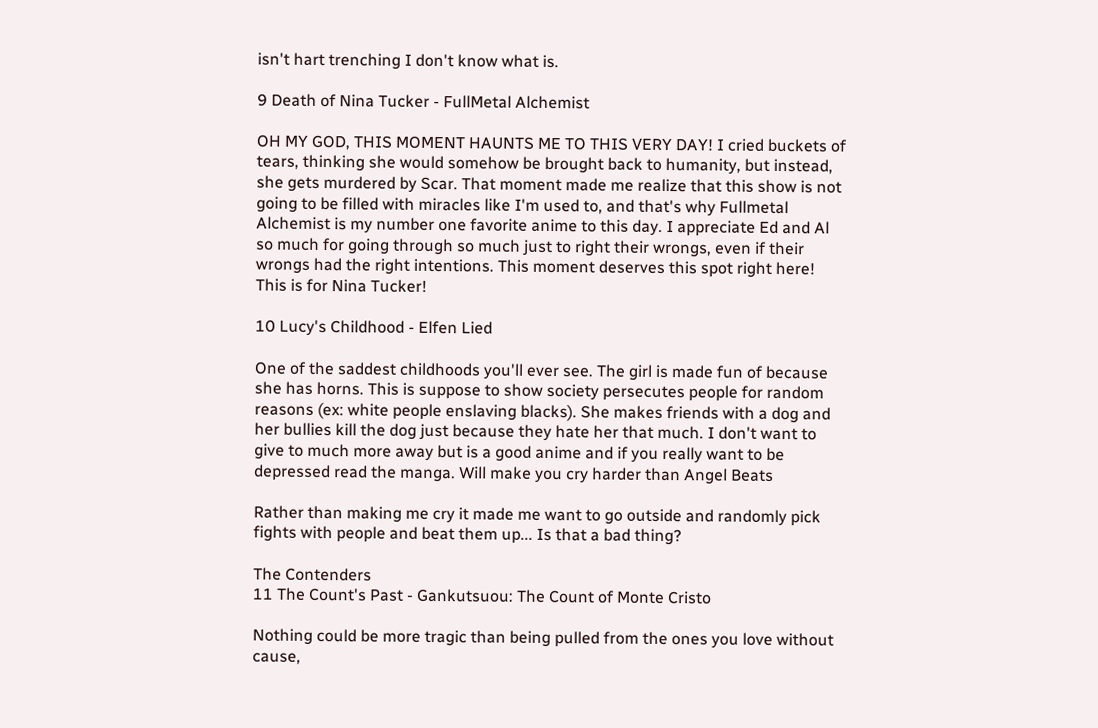isn't hart trenching I don't know what is.

9 Death of Nina Tucker - FullMetal Alchemist

OH MY GOD, THIS MOMENT HAUNTS ME TO THIS VERY DAY! I cried buckets of tears, thinking she would somehow be brought back to humanity, but instead, she gets murdered by Scar. That moment made me realize that this show is not going to be filled with miracles like I'm used to, and that's why Fullmetal Alchemist is my number one favorite anime to this day. I appreciate Ed and Al so much for going through so much just to right their wrongs, even if their wrongs had the right intentions. This moment deserves this spot right here! This is for Nina Tucker!

10 Lucy's Childhood - Elfen Lied

One of the saddest childhoods you'll ever see. The girl is made fun of because she has horns. This is suppose to show society persecutes people for random reasons (ex: white people enslaving blacks). She makes friends with a dog and her bullies kill the dog just because they hate her that much. I don't want to give to much more away but is a good anime and if you really want to be depressed read the manga. Will make you cry harder than Angel Beats

Rather than making me cry it made me want to go outside and randomly pick fights with people and beat them up... Is that a bad thing?

The Contenders
11 The Count's Past - Gankutsuou: The Count of Monte Cristo

Nothing could be more tragic than being pulled from the ones you love without cause,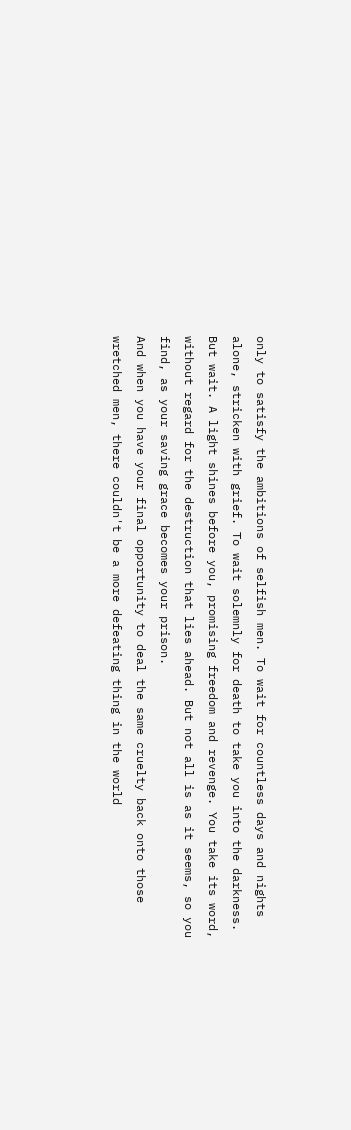only to satisfy the ambitions of selfish men. To wait for countless days and nights alone, stricken with grief. To wait solemnly for death to take you into the darkness.
But wait. A light shines before you, promising freedom and revenge. You take its word, without regard for the destruction that lies ahead. But not all is as it seems, so you find, as your saving grace becomes your prison.
And when you have your final opportunity to deal the same cruelty back onto those wretched men, there couldn't be a more defeating thing in the world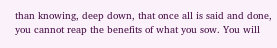than knowing, deep down, that once all is said and done, you cannot reap the benefits of what you sow. You will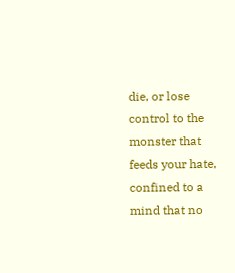die, or lose control to the monster that feeds your hate, confined to a mind that no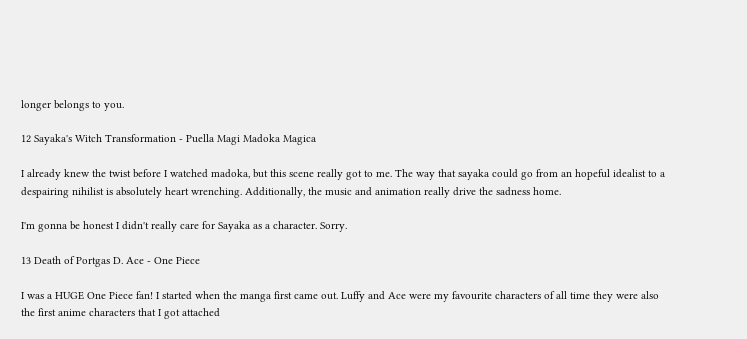longer belongs to you.

12 Sayaka's Witch Transformation - Puella Magi Madoka Magica

I already knew the twist before I watched madoka, but this scene really got to me. The way that sayaka could go from an hopeful idealist to a despairing nihilist is absolutely heart wrenching. Additionally, the music and animation really drive the sadness home.

I'm gonna be honest I didn't really care for Sayaka as a character. Sorry.

13 Death of Portgas D. Ace - One Piece

I was a HUGE One Piece fan! I started when the manga first came out. Luffy and Ace were my favourite characters of all time they were also the first anime characters that I got attached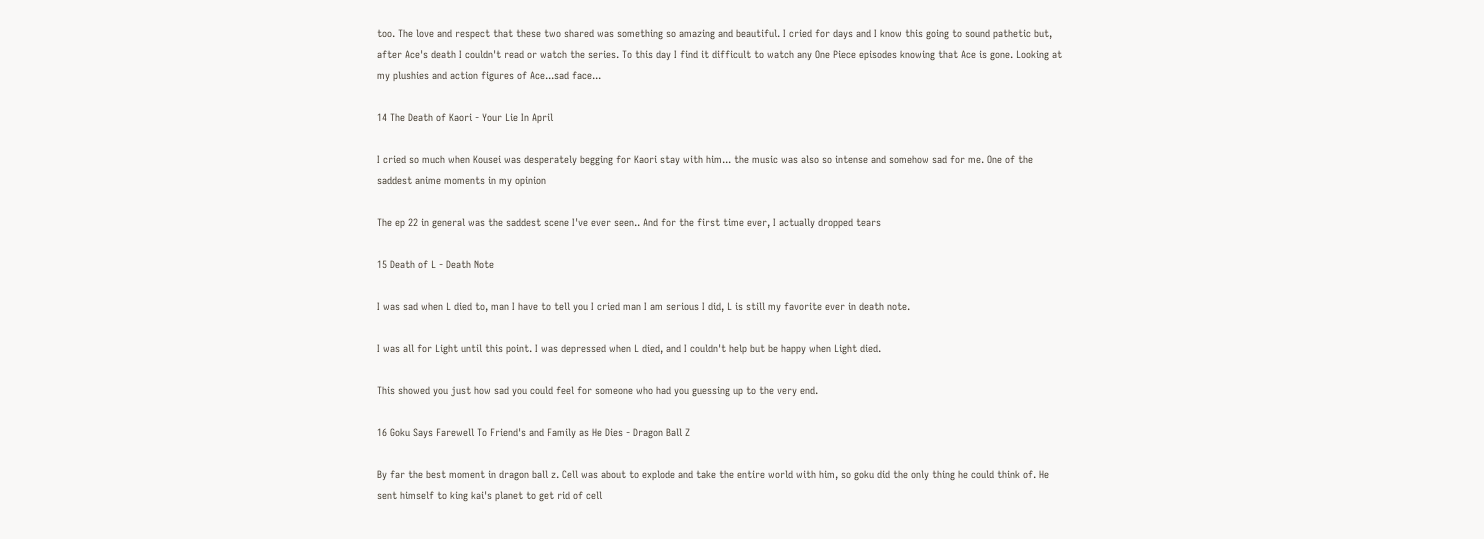too. The love and respect that these two shared was something so amazing and beautiful. I cried for days and I know this going to sound pathetic but, after Ace's death I couldn't read or watch the series. To this day I find it difficult to watch any One Piece episodes knowing that Ace is gone. Looking at my plushies and action figures of Ace...sad face...

14 The Death of Kaori - Your Lie In April

I cried so much when Kousei was desperately begging for Kaori stay with him... the music was also so intense and somehow sad for me. One of the saddest anime moments in my opinion

The ep 22 in general was the saddest scene I've ever seen.. And for the first time ever, I actually dropped tears

15 Death of L - Death Note

I was sad when L died to, man I have to tell you I cried man I am serious I did, L is still my favorite ever in death note.

I was all for Light until this point. I was depressed when L died, and I couldn't help but be happy when Light died.

This showed you just how sad you could feel for someone who had you guessing up to the very end.

16 Goku Says Farewell To Friend's and Family as He Dies - Dragon Ball Z

By far the best moment in dragon ball z. Cell was about to explode and take the entire world with him, so goku did the only thing he could think of. He sent himself to king kai's planet to get rid of cell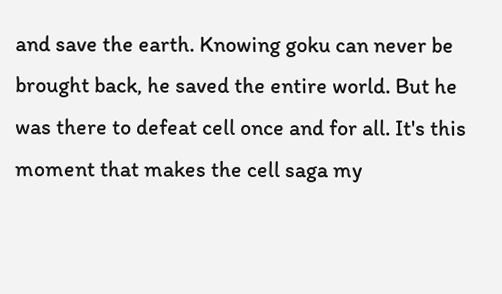and save the earth. Knowing goku can never be brought back, he saved the entire world. But he was there to defeat cell once and for all. It's this moment that makes the cell saga my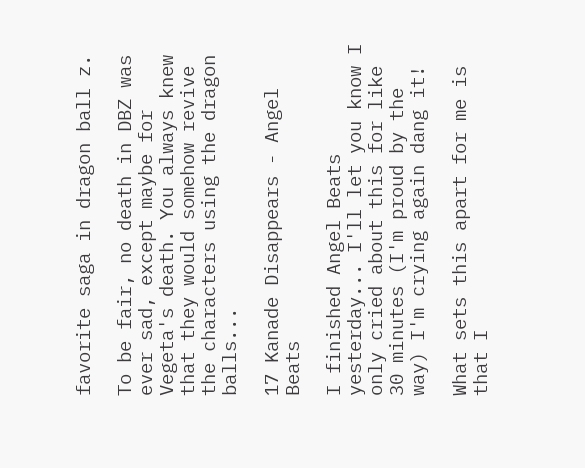favorite saga in dragon ball z.

To be fair, no death in DBZ was ever sad, except maybe for Vegeta's death. You always knew that they would somehow revive the characters using the dragon balls...

17 Kanade Disappears - Angel Beats

I finished Angel Beats yesterday... I'll let you know I only cried about this for like 30 minutes (I'm proud by the way) I'm crying again dang it!

What sets this apart for me is that I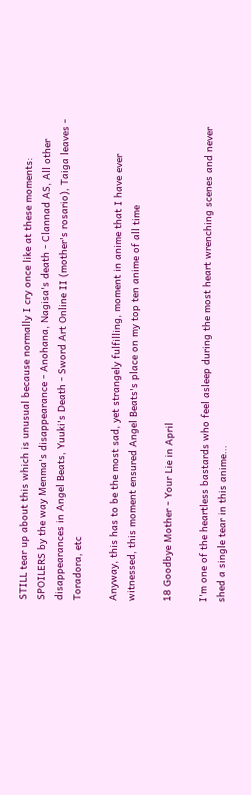STILL tear up about this which is unusual because normally I cry once like at these moments: SPOILERS by the way Menma's disappearance - Anohana, Nagisa's death - Clannad AS, All other disappearances in Angel Beats, Yuuki's Death - Sword Art Online II (mother's rosario), Taiga leaves - Toradora, etc

Anyway, this has to be the most sad, yet strangely fulfilling, moment in anime that I have ever witnessed, this moment ensured Angel Beats's place on my top ten anime of all time

18 Goodbye Mother - Your Lie in April

I'm one of the heartless bastards who feel asleep during the most heart wrenching scenes and never shed a single tear in this anime...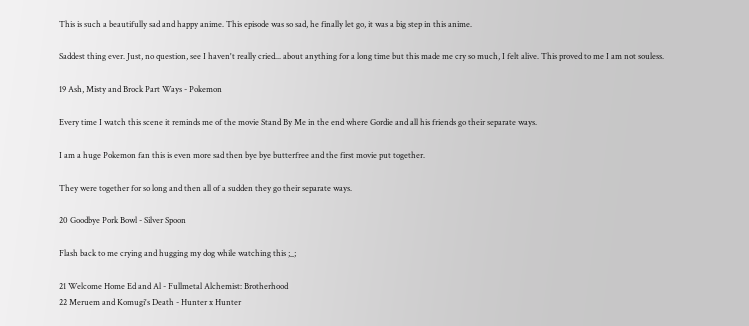This is such a beautifully sad and happy anime. This episode was so sad, he finally let go, it was a big step in this anime.

Saddest thing ever. Just, no question, see I haven't really cried... about anything for a long time but this made me cry so much, I felt alive. This proved to me I am not souless.

19 Ash, Misty and Brock Part Ways - Pokemon

Every time I watch this scene it reminds me of the movie Stand By Me in the end where Gordie and all his friends go their separate ways.

I am a huge Pokemon fan this is even more sad then bye bye butterfree and the first movie put together.

They were together for so long and then all of a sudden they go their separate ways.

20 Goodbye Pork Bowl - Silver Spoon

Flash back to me crying and hugging my dog while watching this ;_;

21 Welcome Home Ed and Al - Fullmetal Alchemist: Brotherhood
22 Meruem and Komugi's Death - Hunter x Hunter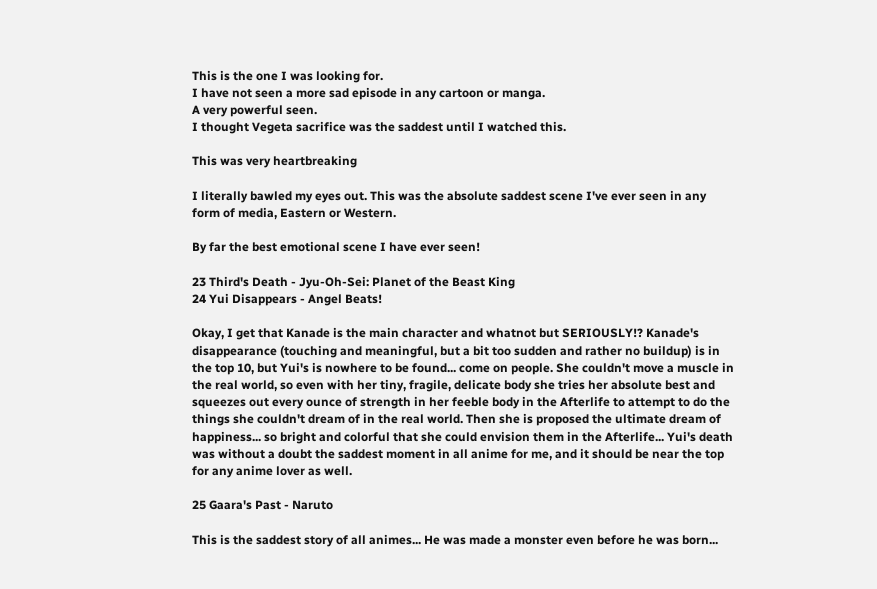This is the one I was looking for.
I have not seen a more sad episode in any cartoon or manga.
A very powerful seen.
I thought Vegeta sacrifice was the saddest until I watched this.

This was very heartbreaking

I literally bawled my eyes out. This was the absolute saddest scene I've ever seen in any form of media, Eastern or Western.

By far the best emotional scene I have ever seen!

23 Third's Death - Jyu-Oh-Sei: Planet of the Beast King
24 Yui Disappears - Angel Beats!

Okay, I get that Kanade is the main character and whatnot but SERIOUSLY!? Kanade's disappearance (touching and meaningful, but a bit too sudden and rather no buildup) is in the top 10, but Yui's is nowhere to be found... come on people. She couldn't move a muscle in the real world, so even with her tiny, fragile, delicate body she tries her absolute best and squeezes out every ounce of strength in her feeble body in the Afterlife to attempt to do the things she couldn't dream of in the real world. Then she is proposed the ultimate dream of happiness... so bright and colorful that she could envision them in the Afterlife... Yui's death was without a doubt the saddest moment in all anime for me, and it should be near the top for any anime lover as well.

25 Gaara's Past - Naruto

This is the saddest story of all animes... He was made a monster even before he was born...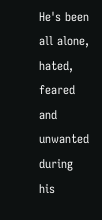He's been all alone, hated, feared and unwanted during his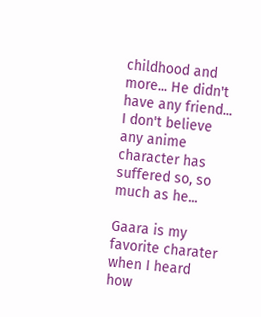childhood and more... He didn't have any friend... I don't believe any anime character has suffered so, so much as he...

Gaara is my favorite charater when I heard how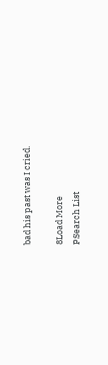bad his past was I cried.

8Load More
PSearch List